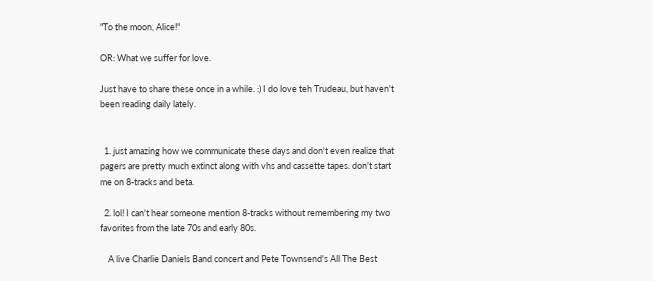"To the moon, Alice!"

OR: What we suffer for love.

Just have to share these once in a while. :) I do love teh Trudeau, but haven't been reading daily lately.


  1. just amazing how we communicate these days and don't even realize that pagers are pretty much extinct along with vhs and cassette tapes. don't start me on 8-tracks and beta.

  2. lol! I can't hear someone mention 8-tracks without remembering my two favorites from the late 70s and early 80s.

    A live Charlie Daniels Band concert and Pete Townsend's All The Best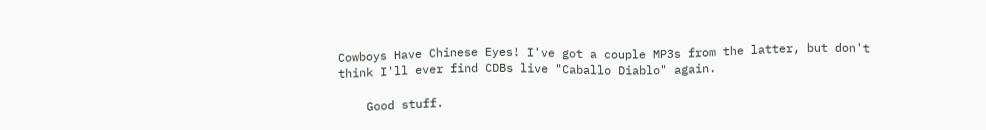Cowboys Have Chinese Eyes! I've got a couple MP3s from the latter, but don't think I'll ever find CDBs live "Caballo Diablo" again.

    Good stuff.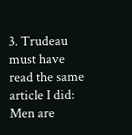3. Trudeau must have read the same article I did: Men are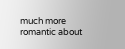much more romantic about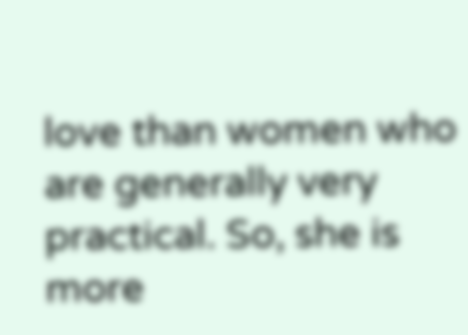love than women who are generally very practical. So, she is more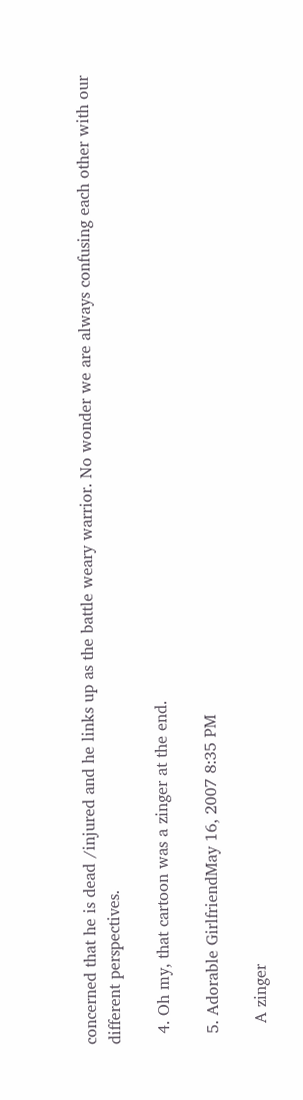concerned that he is dead /injured and he links up as the battle weary warrior. No wonder we are always confusing each other with our different perspectives.

  4. Oh my, that cartoon was a zinger at the end.

  5. Adorable GirlfriendMay 16, 2007 8:35 PM

    A zinger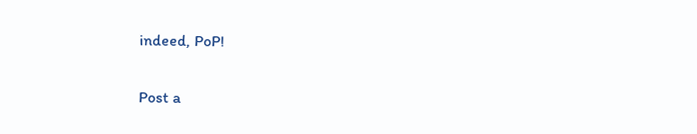indeed, PoP!


Post a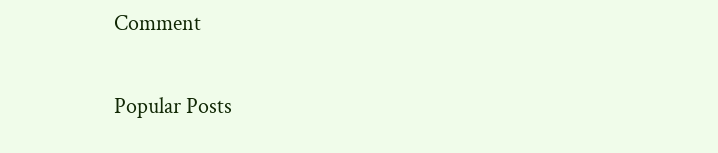Comment

Popular Posts